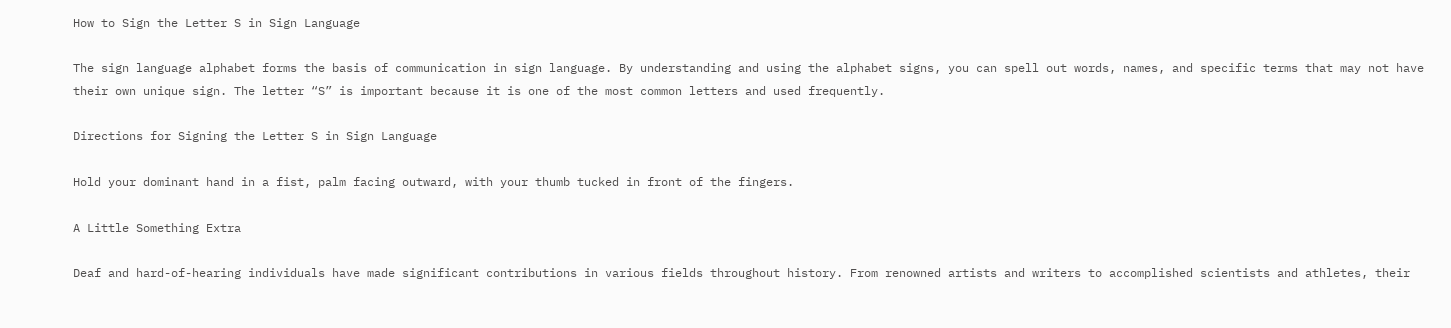How to Sign the Letter S in Sign Language

The sign language alphabet forms the basis of communication in sign language. By understanding and using the alphabet signs, you can spell out words, names, and specific terms that may not have their own unique sign. The letter “S” is important because it is one of the most common letters and used frequently.

Directions for Signing the Letter S in Sign Language

Hold your dominant hand in a fist, palm facing outward, with your thumb tucked in front of the fingers.

A Little Something Extra

Deaf and hard-of-hearing individuals have made significant contributions in various fields throughout history. From renowned artists and writers to accomplished scientists and athletes, their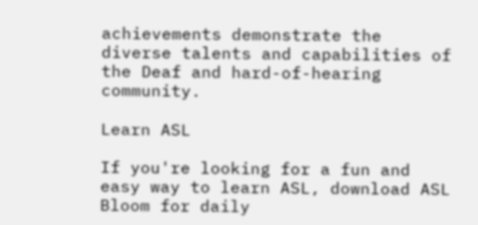achievements demonstrate the diverse talents and capabilities of the Deaf and hard-of-hearing community.

Learn ASL

If you're looking for a fun and easy way to learn ASL, download ASL Bloom for daily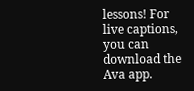lessons! For live captions, you can download the Ava app.